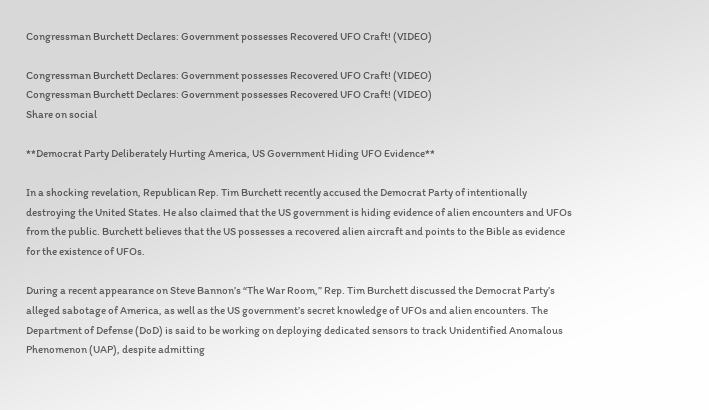Congressman Burchett Declares: Government possesses Recovered UFO Craft! (VIDEO)

Congressman Burchett Declares: Government possesses Recovered UFO Craft! (VIDEO)
Congressman Burchett Declares: Government possesses Recovered UFO Craft! (VIDEO)
Share on social

**Democrat Party Deliberately Hurting America, US Government Hiding UFO Evidence**

In a shocking revelation, Republican Rep. Tim Burchett recently accused the Democrat Party of intentionally destroying the United States. He also claimed that the US government is hiding evidence of alien encounters and UFOs from the public. Burchett believes that the US possesses a recovered alien aircraft and points to the Bible as evidence for the existence of UFOs.

During a recent appearance on Steve Bannon’s “The War Room,” Rep. Tim Burchett discussed the Democrat Party’s alleged sabotage of America, as well as the US government’s secret knowledge of UFOs and alien encounters. The Department of Defense (DoD) is said to be working on deploying dedicated sensors to track Unidentified Anomalous Phenomenon (UAP), despite admitting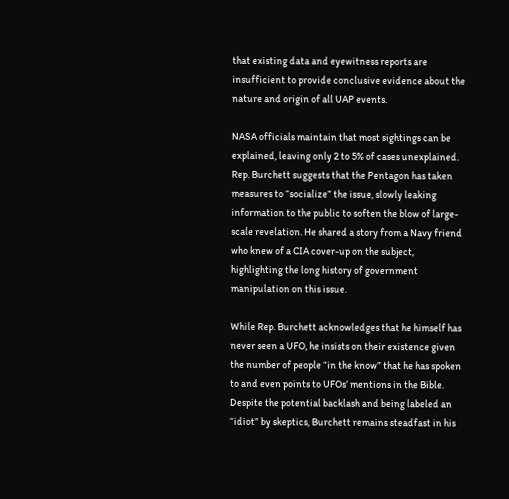that existing data and eyewitness reports are insufficient to provide conclusive evidence about the nature and origin of all UAP events.

NASA officials maintain that most sightings can be explained, leaving only 2 to 5% of cases unexplained. Rep. Burchett suggests that the Pentagon has taken measures to “socialize” the issue, slowly leaking information to the public to soften the blow of large-scale revelation. He shared a story from a Navy friend who knew of a CIA cover-up on the subject, highlighting the long history of government manipulation on this issue.

While Rep. Burchett acknowledges that he himself has never seen a UFO, he insists on their existence given the number of people “in the know” that he has spoken to and even points to UFOs’ mentions in the Bible. Despite the potential backlash and being labeled an “idiot” by skeptics, Burchett remains steadfast in his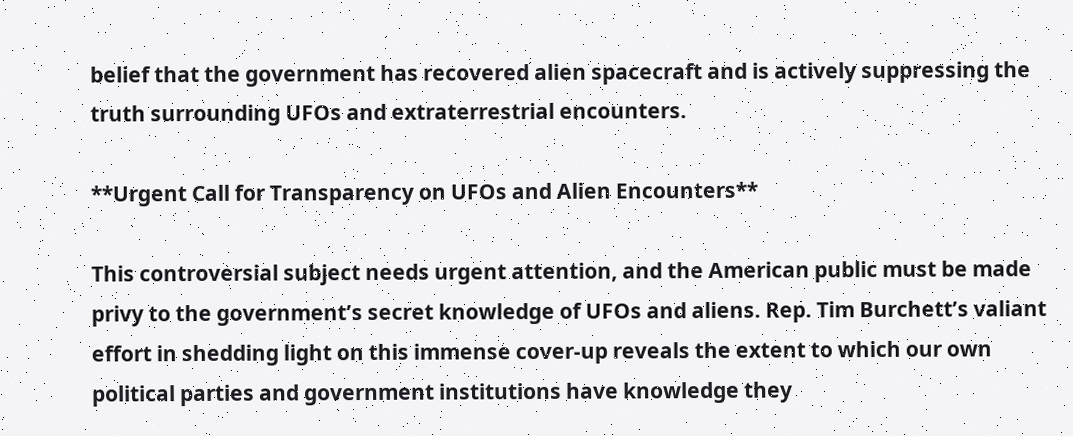belief that the government has recovered alien spacecraft and is actively suppressing the truth surrounding UFOs and extraterrestrial encounters.

**Urgent Call for Transparency on UFOs and Alien Encounters**

This controversial subject needs urgent attention, and the American public must be made privy to the government’s secret knowledge of UFOs and aliens. Rep. Tim Burchett’s valiant effort in shedding light on this immense cover-up reveals the extent to which our own political parties and government institutions have knowledge they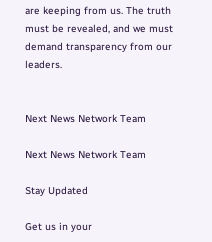are keeping from us. The truth must be revealed, and we must demand transparency from our leaders.


Next News Network Team

Next News Network Team

Stay Updated

Get us in your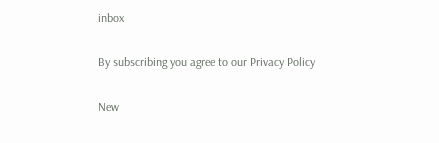inbox

By subscribing you agree to our Privacy Policy

New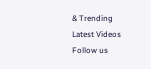& Trending
Latest Videos
Follow us